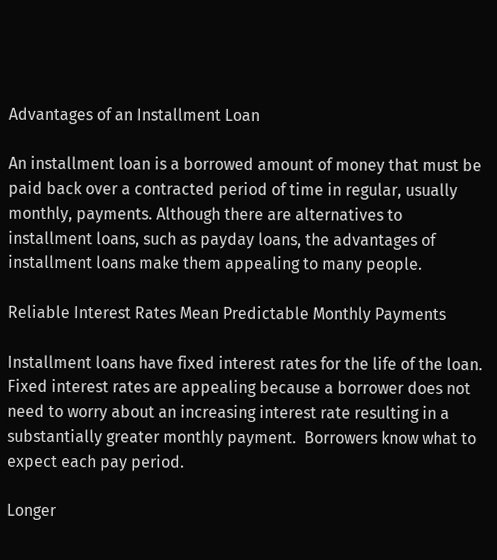Advantages of an Installment Loan

An installment loan is a borrowed amount of money that must be paid back over a contracted period of time in regular, usually monthly, payments. Although there are alternatives to installment loans, such as payday loans, the advantages of installment loans make them appealing to many people.

Reliable Interest Rates Mean Predictable Monthly Payments

Installment loans have fixed interest rates for the life of the loan. Fixed interest rates are appealing because a borrower does not need to worry about an increasing interest rate resulting in a substantially greater monthly payment.  Borrowers know what to expect each pay period.

Longer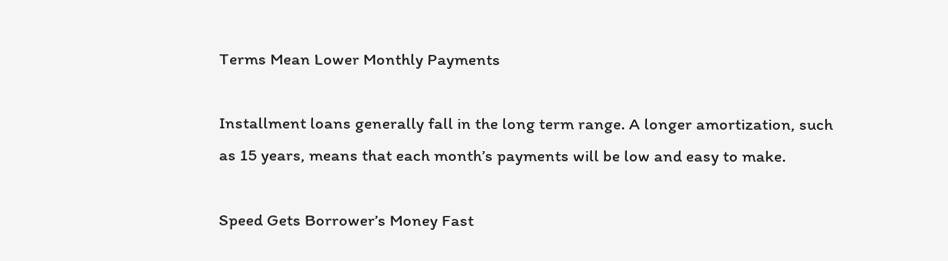Terms Mean Lower Monthly Payments

Installment loans generally fall in the long term range. A longer amortization, such as 15 years, means that each month’s payments will be low and easy to make.

Speed Gets Borrower’s Money Fast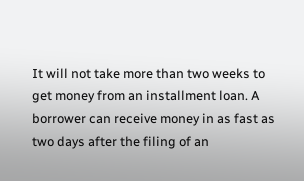It will not take more than two weeks to get money from an installment loan. A borrower can receive money in as fast as two days after the filing of an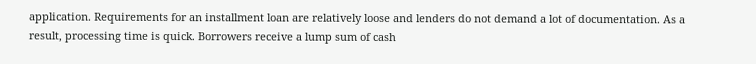application. Requirements for an installment loan are relatively loose and lenders do not demand a lot of documentation. As a result, processing time is quick. Borrowers receive a lump sum of cash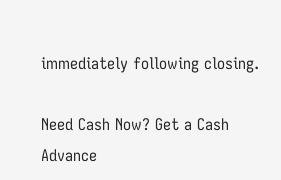immediately following closing.

Need Cash Now? Get a Cash Advance